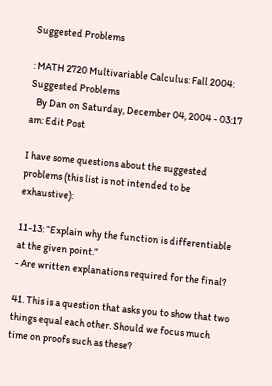Suggested Problems

: MATH 2720 Multivariable Calculus: Fall 2004: Suggested Problems
   By Dan on Saturday, December 04, 2004 - 03:17 am: Edit Post

I have some questions about the suggested problems (this list is not intended to be exhaustive):

11-13: “Explain why the function is differentiable at the given point.”
- Are written explanations required for the final?

41. This is a question that asks you to show that two things equal each other. Should we focus much time on proofs such as these?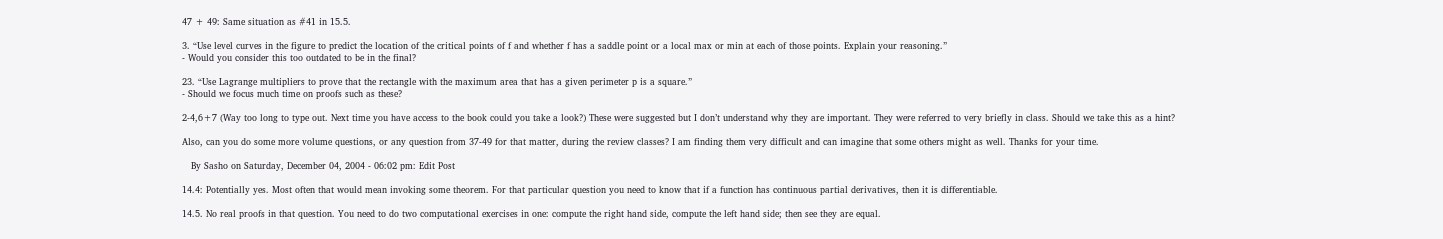47 + 49: Same situation as #41 in 15.5.

3. “Use level curves in the figure to predict the location of the critical points of f and whether f has a saddle point or a local max or min at each of those points. Explain your reasoning.”
- Would you consider this too outdated to be in the final?

23. “Use Lagrange multipliers to prove that the rectangle with the maximum area that has a given perimeter p is a square.”
- Should we focus much time on proofs such as these?

2-4,6+7 (Way too long to type out. Next time you have access to the book could you take a look?) These were suggested but I don’t understand why they are important. They were referred to very briefly in class. Should we take this as a hint?

Also, can you do some more volume questions, or any question from 37-49 for that matter, during the review classes? I am finding them very difficult and can imagine that some others might as well. Thanks for your time.

   By Sasho on Saturday, December 04, 2004 - 06:02 pm: Edit Post

14.4: Potentially yes. Most often that would mean invoking some theorem. For that particular question you need to know that if a function has continuous partial derivatives, then it is differentiable.

14.5. No real proofs in that question. You need to do two computational exercises in one: compute the right hand side, compute the left hand side; then see they are equal.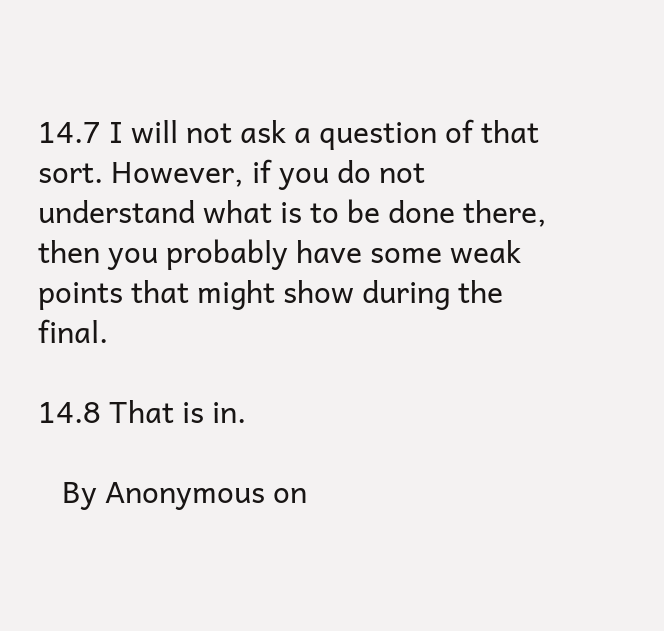14.7 I will not ask a question of that sort. However, if you do not understand what is to be done there, then you probably have some weak points that might show during the final.

14.8 That is in.

   By Anonymous on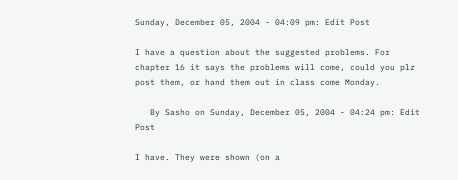Sunday, December 05, 2004 - 04:09 pm: Edit Post

I have a question about the suggested problems. For chapter 16 it says the problems will come, could you plz post them, or hand them out in class come Monday.

   By Sasho on Sunday, December 05, 2004 - 04:24 pm: Edit Post

I have. They were shown (on a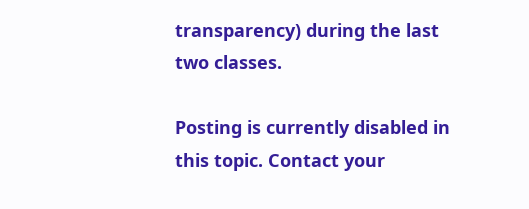transparency) during the last two classes.

Posting is currently disabled in this topic. Contact your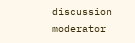discussion moderator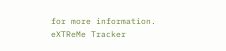for more information.
eXTReMe Tracker